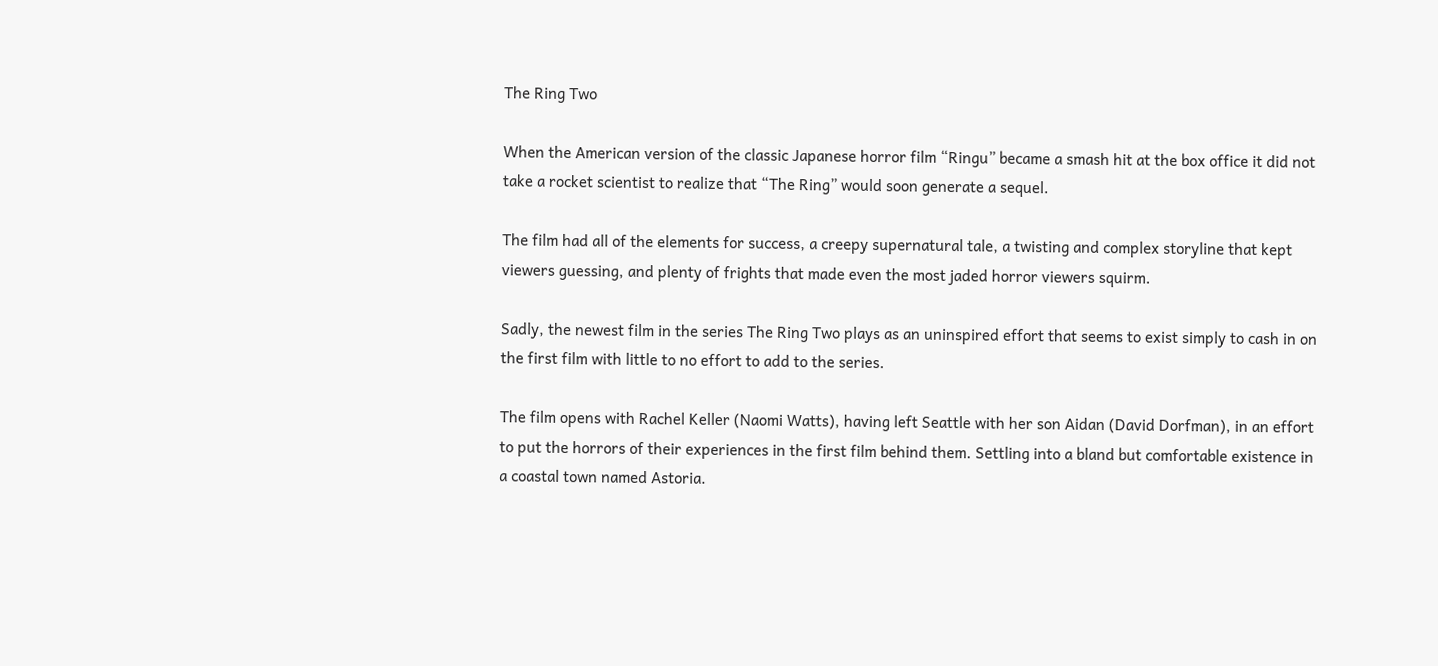The Ring Two

When the American version of the classic Japanese horror film “Ringu” became a smash hit at the box office it did not take a rocket scientist to realize that “The Ring” would soon generate a sequel.

The film had all of the elements for success, a creepy supernatural tale, a twisting and complex storyline that kept viewers guessing, and plenty of frights that made even the most jaded horror viewers squirm.

Sadly, the newest film in the series The Ring Two plays as an uninspired effort that seems to exist simply to cash in on the first film with little to no effort to add to the series.

The film opens with Rachel Keller (Naomi Watts), having left Seattle with her son Aidan (David Dorfman), in an effort to put the horrors of their experiences in the first film behind them. Settling into a bland but comfortable existence in a coastal town named Astoria.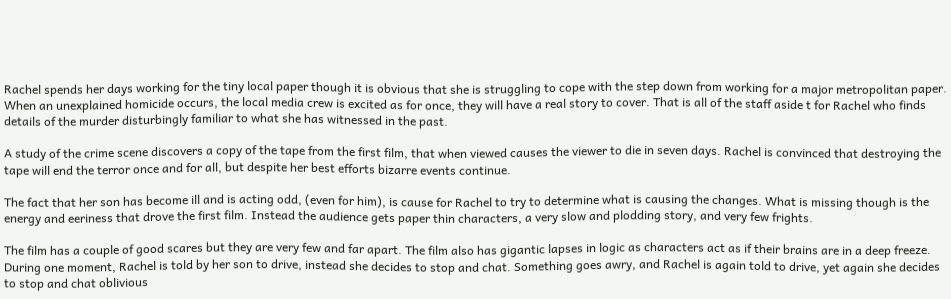Rachel spends her days working for the tiny local paper though it is obvious that she is struggling to cope with the step down from working for a major metropolitan paper. When an unexplained homicide occurs, the local media crew is excited as for once, they will have a real story to cover. That is all of the staff aside t for Rachel who finds details of the murder disturbingly familiar to what she has witnessed in the past.

A study of the crime scene discovers a copy of the tape from the first film, that when viewed causes the viewer to die in seven days. Rachel is convinced that destroying the tape will end the terror once and for all, but despite her best efforts bizarre events continue.

The fact that her son has become ill and is acting odd, (even for him), is cause for Rachel to try to determine what is causing the changes. What is missing though is the energy and eeriness that drove the first film. Instead the audience gets paper thin characters, a very slow and plodding story, and very few frights.

The film has a couple of good scares but they are very few and far apart. The film also has gigantic lapses in logic as characters act as if their brains are in a deep freeze. During one moment, Rachel is told by her son to drive, instead she decides to stop and chat. Something goes awry, and Rachel is again told to drive, yet again she decides to stop and chat oblivious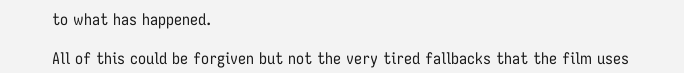to what has happened.

All of this could be forgiven but not the very tired fallbacks that the film uses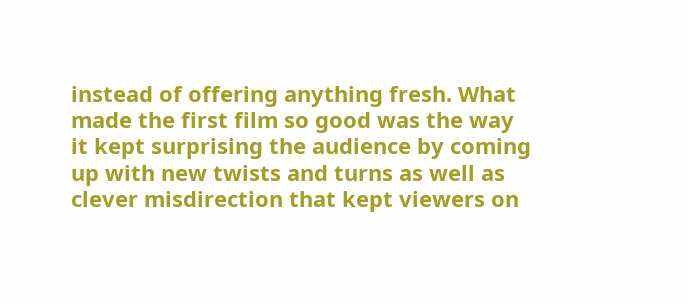instead of offering anything fresh. What made the first film so good was the way it kept surprising the audience by coming up with new twists and turns as well as clever misdirection that kept viewers on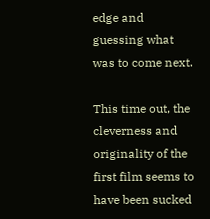edge and guessing what was to come next.

This time out, the cleverness and originality of the first film seems to have been sucked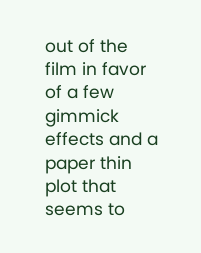out of the film in favor of a few gimmick effects and a paper thin plot that seems to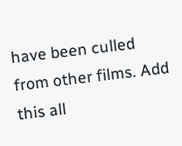have been culled from other films. Add this all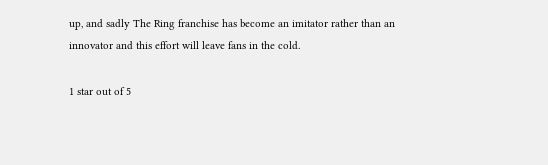up, and sadly The Ring franchise has become an imitator rather than an innovator and this effort will leave fans in the cold.

1 star out of 5